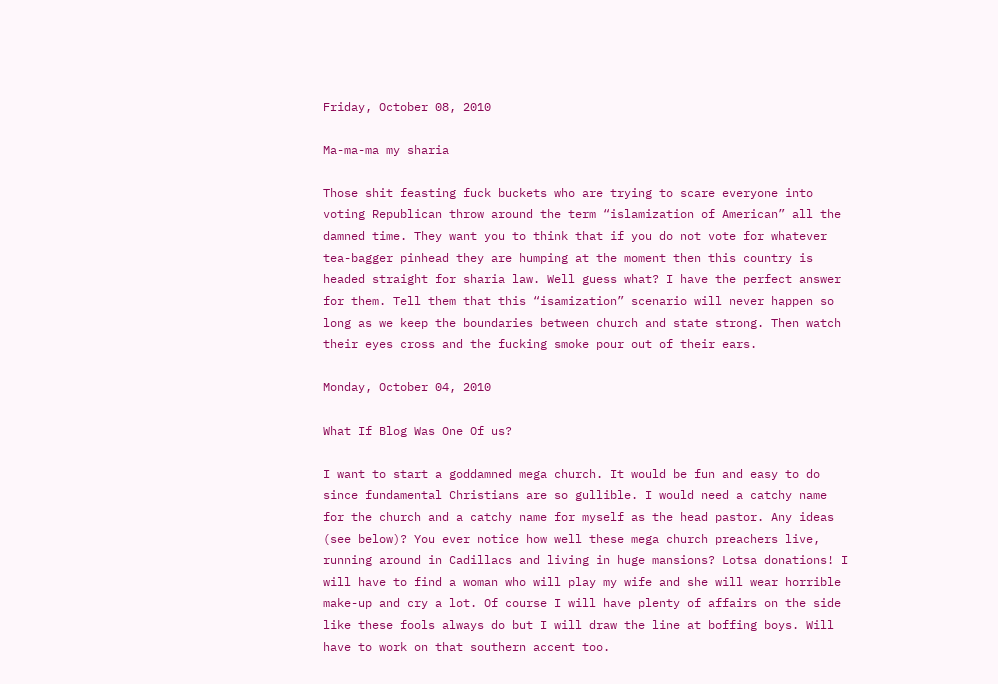Friday, October 08, 2010

Ma-ma-ma my sharia

Those shit feasting fuck buckets who are trying to scare everyone into voting Republican throw around the term “islamization of American” all the damned time. They want you to think that if you do not vote for whatever tea-bagger pinhead they are humping at the moment then this country is headed straight for sharia law. Well guess what? I have the perfect answer for them. Tell them that this “isamization” scenario will never happen so long as we keep the boundaries between church and state strong. Then watch their eyes cross and the fucking smoke pour out of their ears.

Monday, October 04, 2010

What If Blog Was One Of us?

I want to start a goddamned mega church. It would be fun and easy to do since fundamental Christians are so gullible. I would need a catchy name for the church and a catchy name for myself as the head pastor. Any ideas (see below)? You ever notice how well these mega church preachers live, running around in Cadillacs and living in huge mansions? Lotsa donations! I will have to find a woman who will play my wife and she will wear horrible make-up and cry a lot. Of course I will have plenty of affairs on the side like these fools always do but I will draw the line at boffing boys. Will have to work on that southern accent too.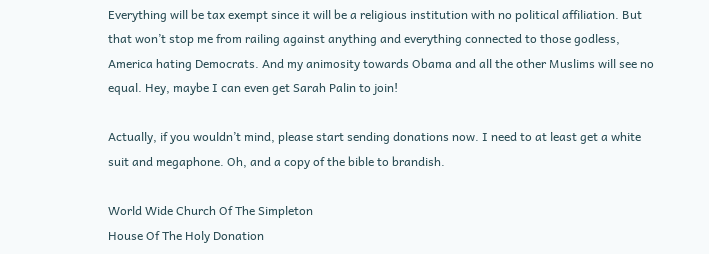Everything will be tax exempt since it will be a religious institution with no political affiliation. But that won’t stop me from railing against anything and everything connected to those godless, America hating Democrats. And my animosity towards Obama and all the other Muslims will see no equal. Hey, maybe I can even get Sarah Palin to join!

Actually, if you wouldn’t mind, please start sending donations now. I need to at least get a white suit and megaphone. Oh, and a copy of the bible to brandish.

World Wide Church Of The Simpleton
House Of The Holy Donation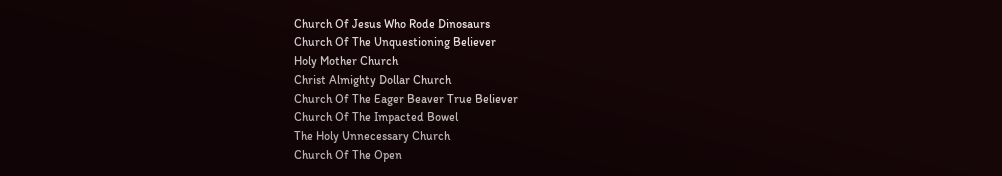Church Of Jesus Who Rode Dinosaurs
Church Of The Unquestioning Believer
Holy Mother Church
Christ Almighty Dollar Church
Church Of The Eager Beaver True Believer
Church Of The Impacted Bowel
The Holy Unnecessary Church
Church Of The Open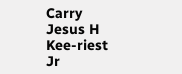Carry
Jesus H Kee-riest Jr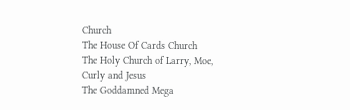Church
The House Of Cards Church
The Holy Church of Larry, Moe, Curly and Jesus
The Goddamned Mega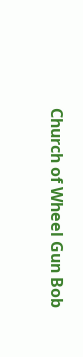Church of Wheel Gun Bob